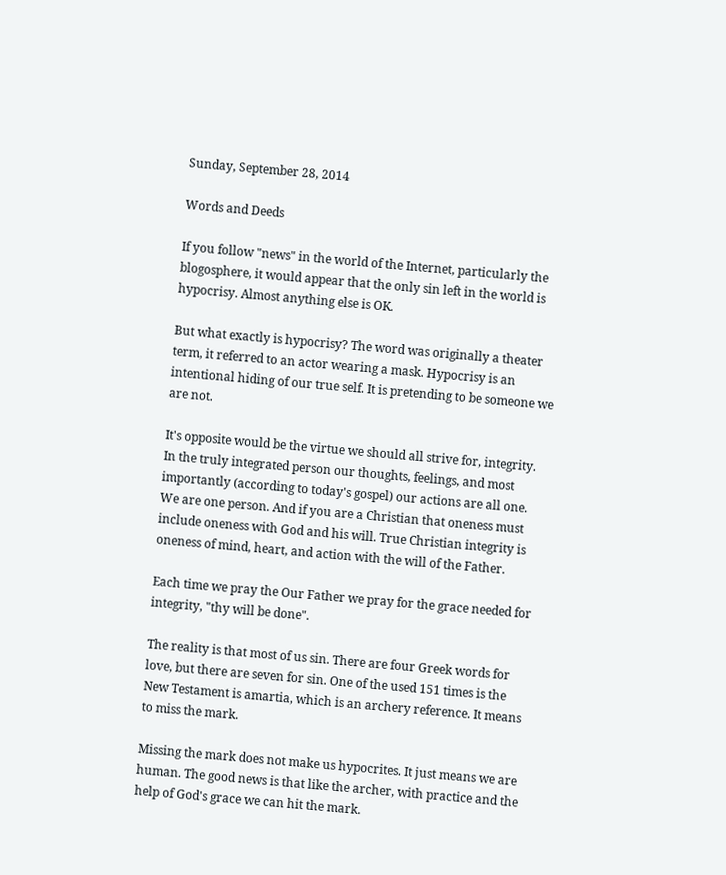Sunday, September 28, 2014

Words and Deeds

If you follow "news" in the world of the Internet, particularly the blogosphere, it would appear that the only sin left in the world is hypocrisy. Almost anything else is OK.

But what exactly is hypocrisy? The word was originally a theater term, it referred to an actor wearing a mask. Hypocrisy is an intentional hiding of our true self. It is pretending to be someone we are not.

It's opposite would be the virtue we should all strive for, integrity. In the truly integrated person our thoughts, feelings, and most importantly (according to today's gospel) our actions are all one. We are one person. And if you are a Christian that oneness must include oneness with God and his will. True Christian integrity is oneness of mind, heart, and action with the will of the Father.

Each time we pray the Our Father we pray for the grace needed for integrity, "thy will be done".

The reality is that most of us sin. There are four Greek words for love, but there are seven for sin. One of the used 151 times is the New Testament is amartia, which is an archery reference. It means to miss the mark.

Missing the mark does not make us hypocrites. It just means we are human. The good news is that like the archer, with practice and the help of God's grace we can hit the mark.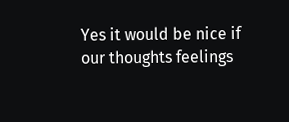Yes it would be nice if our thoughts feelings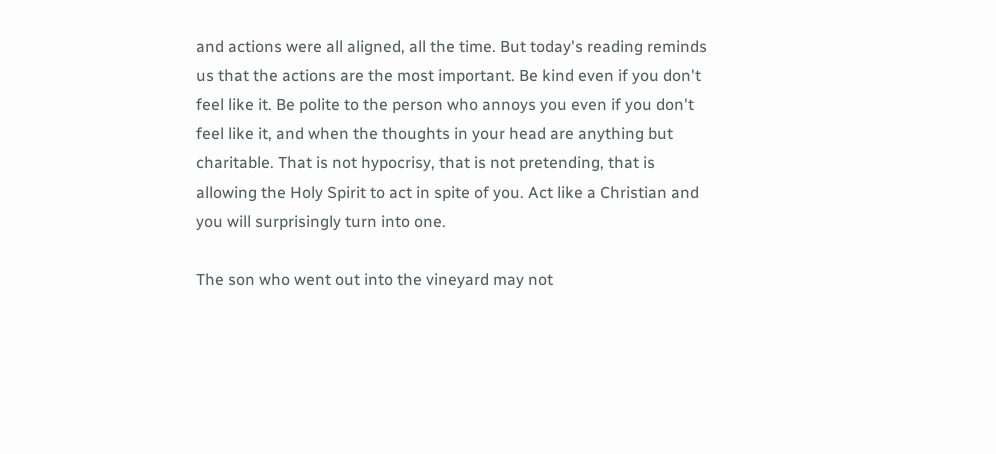and actions were all aligned, all the time. But today's reading reminds us that the actions are the most important. Be kind even if you don't feel like it. Be polite to the person who annoys you even if you don't feel like it, and when the thoughts in your head are anything but charitable. That is not hypocrisy, that is not pretending, that is allowing the Holy Spirit to act in spite of you. Act like a Christian and you will surprisingly turn into one.

The son who went out into the vineyard may not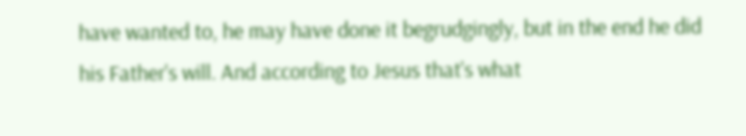have wanted to, he may have done it begrudgingly, but in the end he did his Father's will. And according to Jesus that's what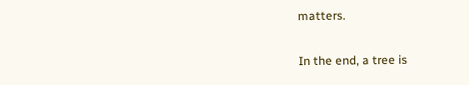matters.

In the end, a tree is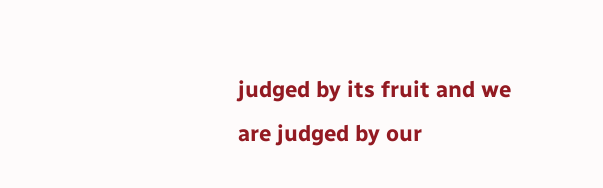judged by its fruit and we are judged by our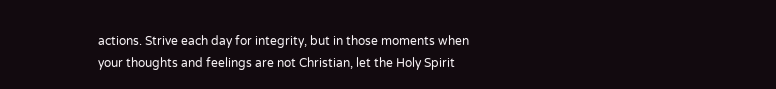actions. Strive each day for integrity, but in those moments when your thoughts and feelings are not Christian, let the Holy Spirit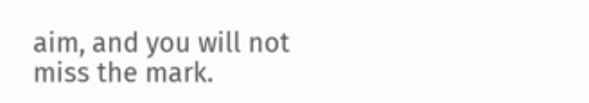aim, and you will not miss the mark.